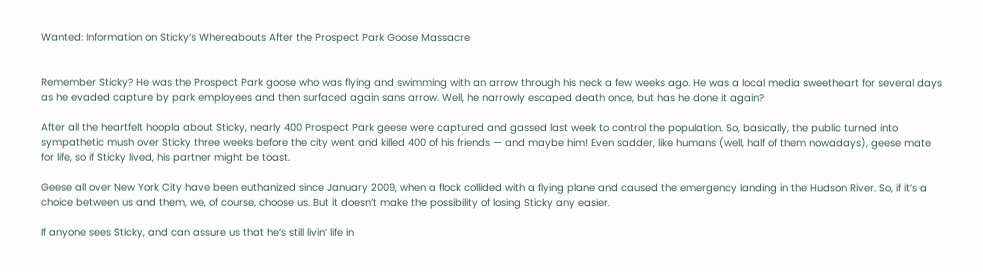Wanted: Information on Sticky’s Whereabouts After the Prospect Park Goose Massacre


Remember Sticky? He was the Prospect Park goose who was flying and swimming with an arrow through his neck a few weeks ago. He was a local media sweetheart for several days as he evaded capture by park employees and then surfaced again sans arrow. Well, he narrowly escaped death once, but has he done it again?

After all the heartfelt hoopla about Sticky, nearly 400 Prospect Park geese were captured and gassed last week to control the population. So, basically, the public turned into sympathetic mush over Sticky three weeks before the city went and killed 400 of his friends — and maybe him! Even sadder, like humans (well, half of them nowadays), geese mate for life, so if Sticky lived, his partner might be toast.

Geese all over New York City have been euthanized since January 2009, when a flock collided with a flying plane and caused the emergency landing in the Hudson River. So, if it’s a choice between us and them, we, of course, choose us. But it doesn’t make the possibility of losing Sticky any easier.

If anyone sees Sticky, and can assure us that he’s still livin’ life in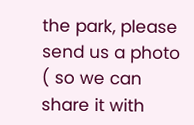the park, please send us a photo ( so we can share it with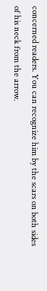concerned readers. You can recognize him by the scars on both sides of his neck from the arrow.